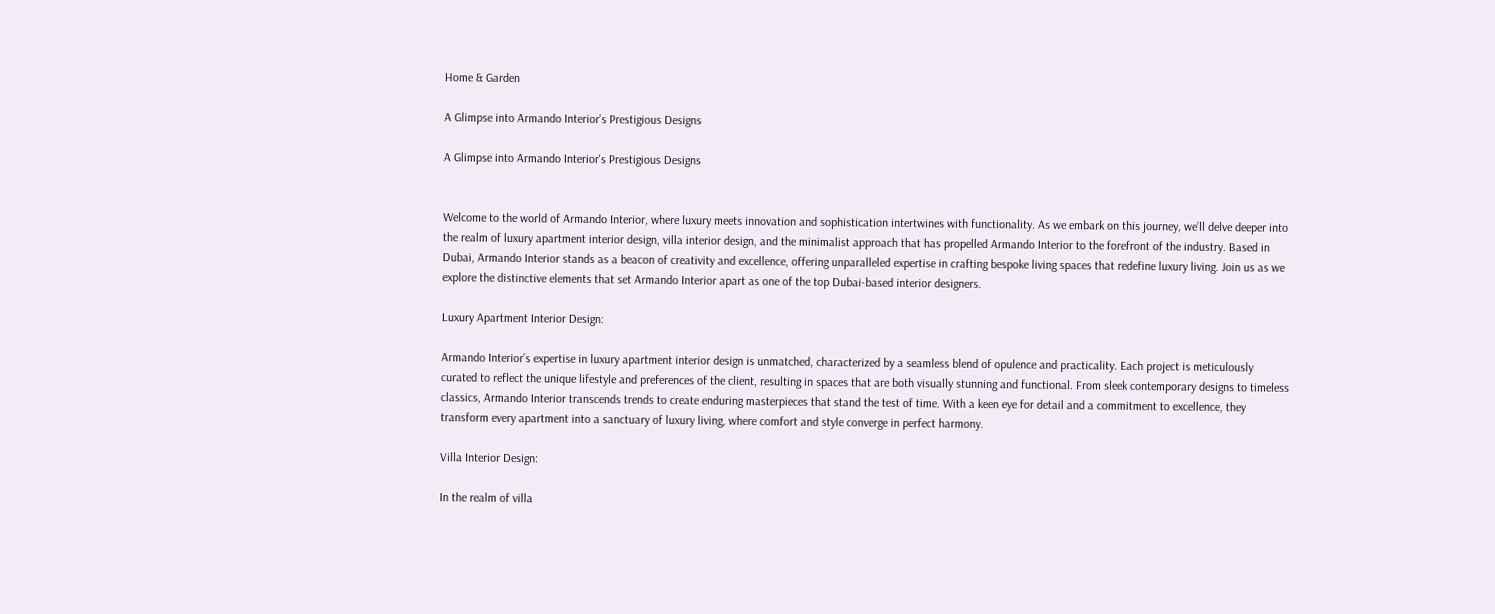Home & Garden

A Glimpse into Armando Interior’s Prestigious Designs

A Glimpse into Armando Interior's Prestigious Designs


Welcome to the world of Armando Interior, where luxury meets innovation and sophistication intertwines with functionality. As we embark on this journey, we’ll delve deeper into the realm of luxury apartment interior design, villa interior design, and the minimalist approach that has propelled Armando Interior to the forefront of the industry. Based in Dubai, Armando Interior stands as a beacon of creativity and excellence, offering unparalleled expertise in crafting bespoke living spaces that redefine luxury living. Join us as we explore the distinctive elements that set Armando Interior apart as one of the top Dubai-based interior designers.

Luxury Apartment Interior Design:

Armando Interior’s expertise in luxury apartment interior design is unmatched, characterized by a seamless blend of opulence and practicality. Each project is meticulously curated to reflect the unique lifestyle and preferences of the client, resulting in spaces that are both visually stunning and functional. From sleek contemporary designs to timeless classics, Armando Interior transcends trends to create enduring masterpieces that stand the test of time. With a keen eye for detail and a commitment to excellence, they transform every apartment into a sanctuary of luxury living, where comfort and style converge in perfect harmony.

Villa Interior Design:

In the realm of villa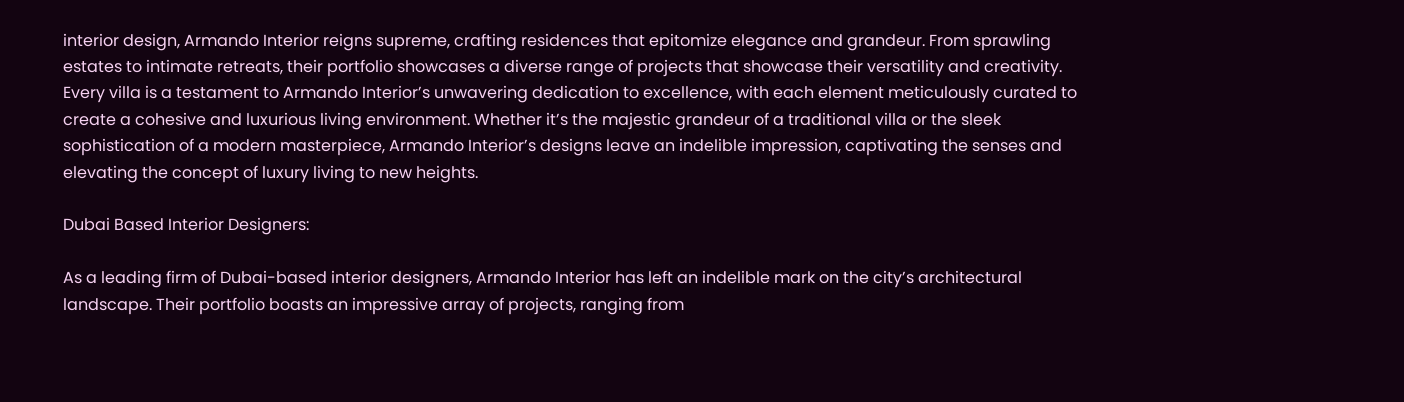interior design, Armando Interior reigns supreme, crafting residences that epitomize elegance and grandeur. From sprawling estates to intimate retreats, their portfolio showcases a diverse range of projects that showcase their versatility and creativity. Every villa is a testament to Armando Interior’s unwavering dedication to excellence, with each element meticulously curated to create a cohesive and luxurious living environment. Whether it’s the majestic grandeur of a traditional villa or the sleek sophistication of a modern masterpiece, Armando Interior’s designs leave an indelible impression, captivating the senses and elevating the concept of luxury living to new heights.

Dubai Based Interior Designers:

As a leading firm of Dubai-based interior designers, Armando Interior has left an indelible mark on the city’s architectural landscape. Their portfolio boasts an impressive array of projects, ranging from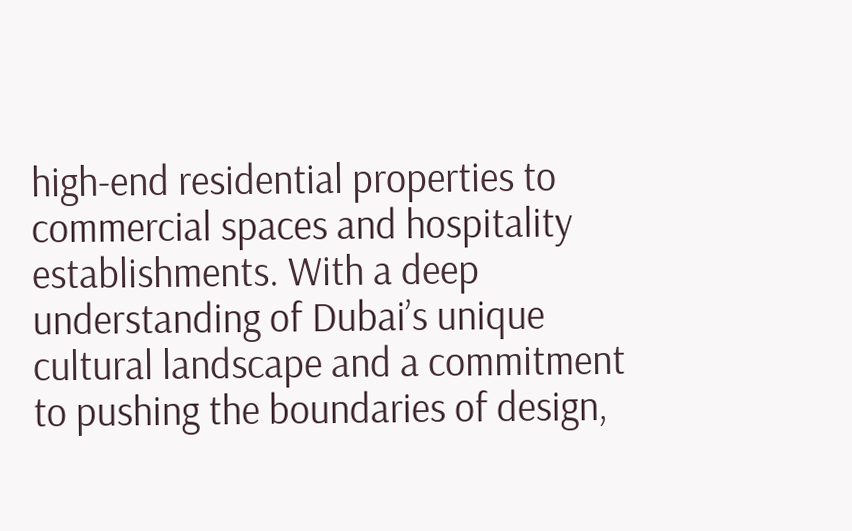high-end residential properties to commercial spaces and hospitality establishments. With a deep understanding of Dubai’s unique cultural landscape and a commitment to pushing the boundaries of design,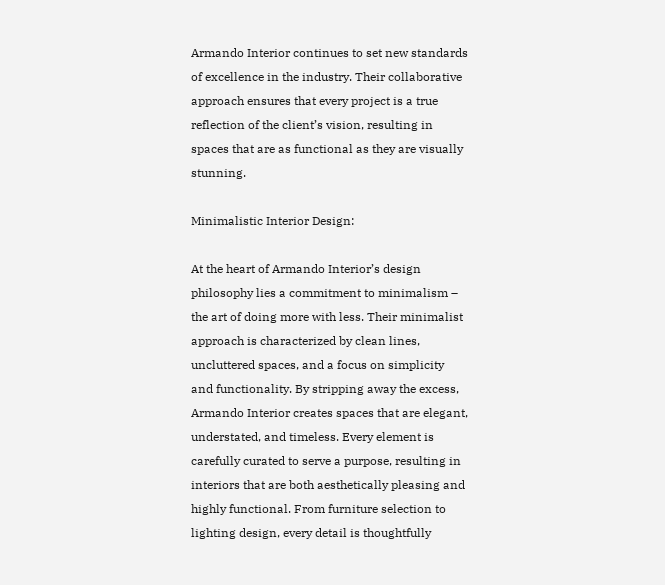Armando Interior continues to set new standards of excellence in the industry. Their collaborative approach ensures that every project is a true reflection of the client’s vision, resulting in spaces that are as functional as they are visually stunning.

Minimalistic Interior Design:

At the heart of Armando Interior’s design philosophy lies a commitment to minimalism – the art of doing more with less. Their minimalist approach is characterized by clean lines, uncluttered spaces, and a focus on simplicity and functionality. By stripping away the excess, Armando Interior creates spaces that are elegant, understated, and timeless. Every element is carefully curated to serve a purpose, resulting in interiors that are both aesthetically pleasing and highly functional. From furniture selection to lighting design, every detail is thoughtfully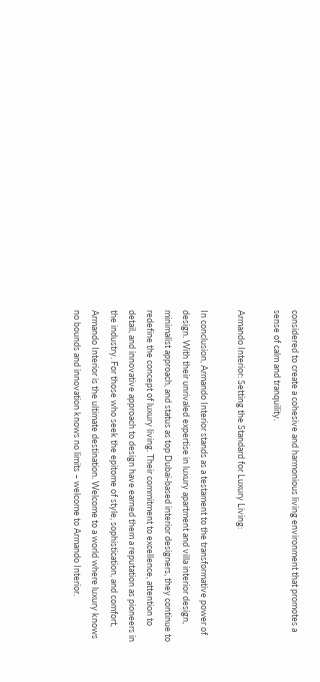considered to create a cohesive and harmonious living environment that promotes a sense of calm and tranquility.

Armando Interior: Setting the Standard for Luxury Living:

In conclusion, Armando Interior stands as a testament to the transformative power of design. With their unrivaled expertise in luxury apartment and villa interior design, minimalist approach, and status as top Dubai-based interior designers, they continue to redefine the concept of luxury living. Their commitment to excellence, attention to detail, and innovative approach to design have earned them a reputation as pioneers in the industry. For those who seek the epitome of style, sophistication, and comfort, Armando Interior is the ultimate destination. Welcome to a world where luxury knows no bounds and innovation knows no limits – welcome to Armando Interior.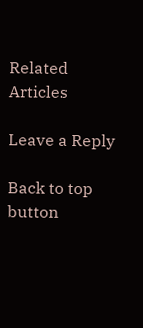Related Articles

Leave a Reply

Back to top button